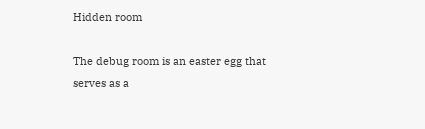Hidden room

The debug room is an easter egg that serves as a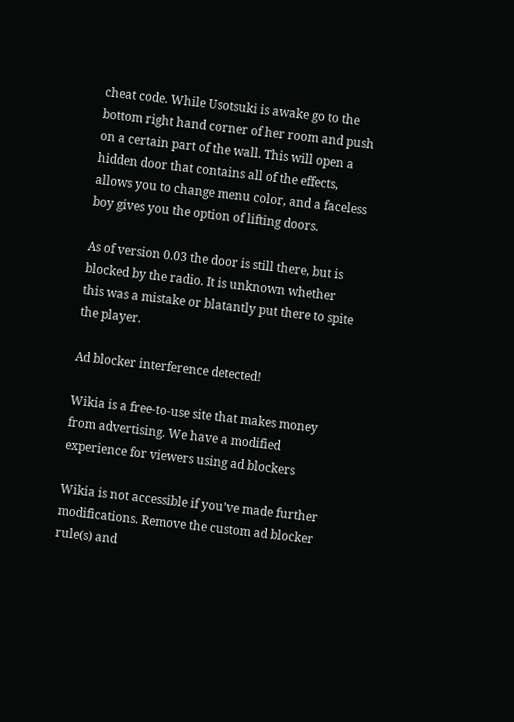cheat code. While Usotsuki is awake go to the bottom right hand corner of her room and push on a certain part of the wall. This will open a hidden door that contains all of the effects, allows you to change menu color, and a faceless boy gives you the option of lifting doors.

As of version 0.03 the door is still there, but is blocked by the radio. It is unknown whether this was a mistake or blatantly put there to spite the player.

Ad blocker interference detected!

Wikia is a free-to-use site that makes money from advertising. We have a modified experience for viewers using ad blockers

Wikia is not accessible if you’ve made further modifications. Remove the custom ad blocker rule(s) and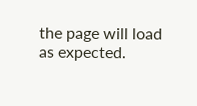the page will load as expected.